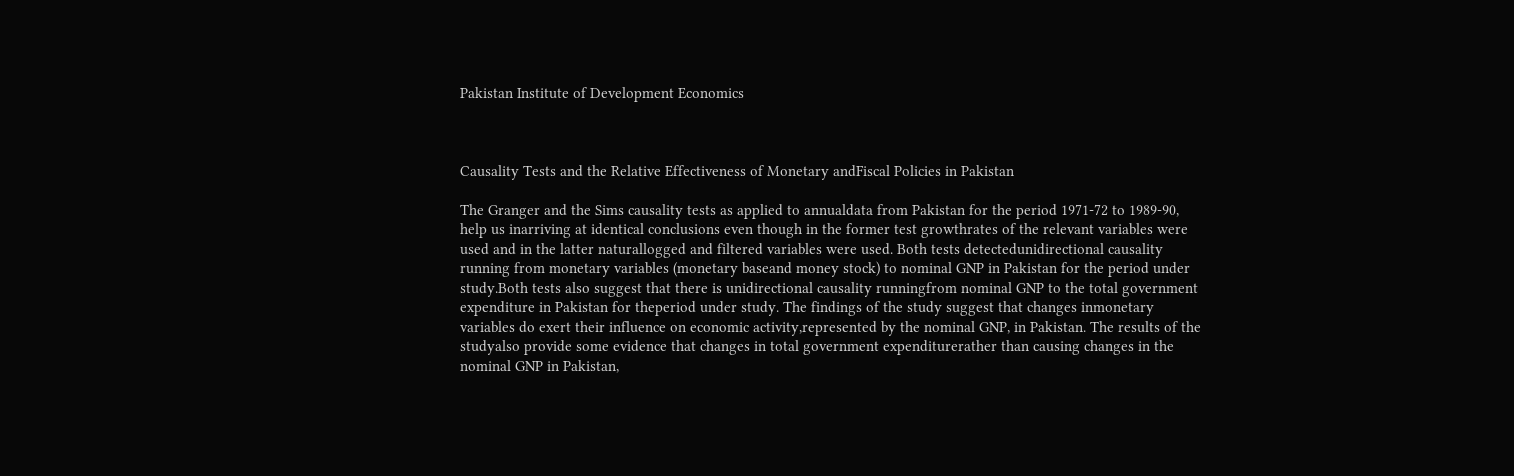Pakistan Institute of Development Economics



Causality Tests and the Relative Effectiveness of Monetary andFiscal Policies in Pakistan

The Granger and the Sims causality tests as applied to annualdata from Pakistan for the period 1971-72 to 1989-90, help us inarriving at identical conclusions even though in the former test growthrates of the relevant variables were used and in the latter naturallogged and filtered variables were used. Both tests detectedunidirectional causality running from monetary variables (monetary baseand money stock) to nominal GNP in Pakistan for the period under study.Both tests also suggest that there is unidirectional causality runningfrom nominal GNP to the total government expenditure in Pakistan for theperiod under study. The findings of the study suggest that changes inmonetary variables do exert their influence on economic activity,represented by the nominal GNP, in Pakistan. The results of the studyalso provide some evidence that changes in total government expenditurerather than causing changes in the nominal GNP in Pakistan,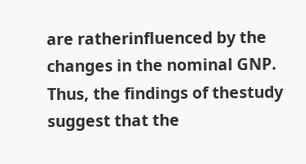are ratherinfluenced by the changes in the nominal GNP. Thus, the findings of thestudy suggest that the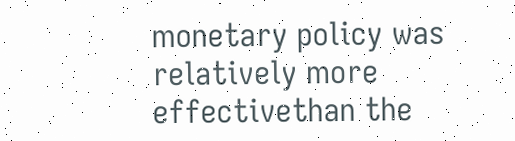monetary policy was relatively more effectivethan the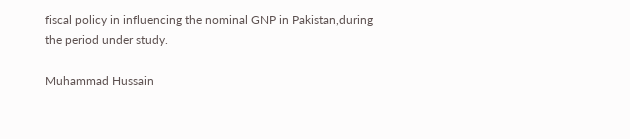fiscal policy in influencing the nominal GNP in Pakistan,during the period under study.

Muhammad Hussain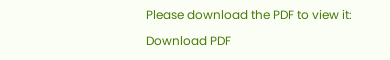Please download the PDF to view it:

Download PDF